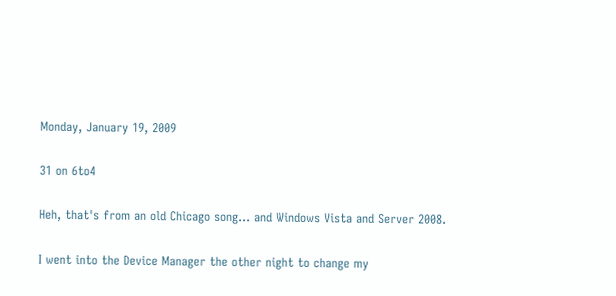Monday, January 19, 2009

31 on 6to4

Heh, that's from an old Chicago song... and Windows Vista and Server 2008.

I went into the Device Manager the other night to change my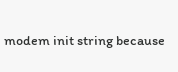modem init string because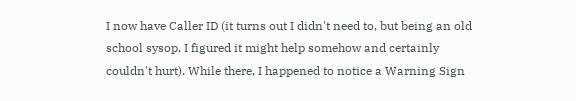I now have Caller ID (it turns out I didn't need to, but being an old school sysop, I figured it might help somehow and certainly couldn't hurt). While there, I happened to notice a Warning Sign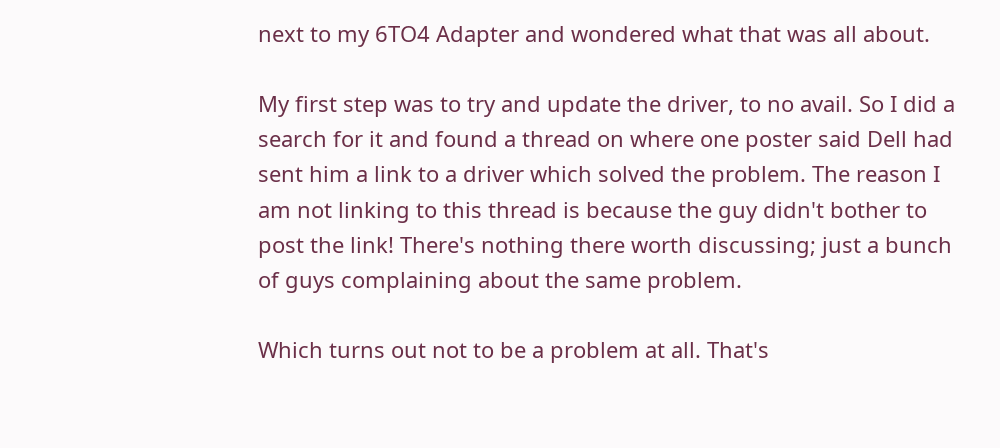next to my 6TO4 Adapter and wondered what that was all about.

My first step was to try and update the driver, to no avail. So I did a search for it and found a thread on where one poster said Dell had sent him a link to a driver which solved the problem. The reason I am not linking to this thread is because the guy didn't bother to post the link! There's nothing there worth discussing; just a bunch of guys complaining about the same problem.

Which turns out not to be a problem at all. That's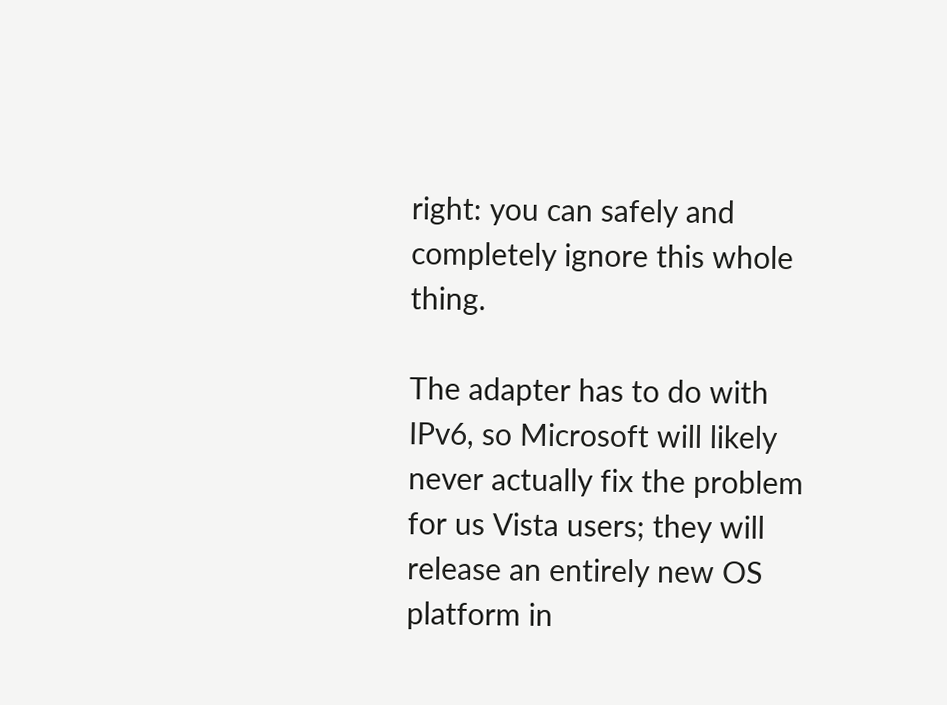right: you can safely and completely ignore this whole thing.

The adapter has to do with IPv6, so Microsoft will likely never actually fix the problem for us Vista users; they will release an entirely new OS platform in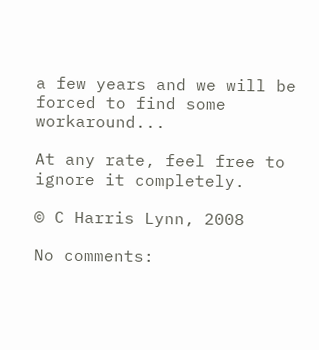a few years and we will be forced to find some workaround...

At any rate, feel free to ignore it completely.

© C Harris Lynn, 2008

No comments: